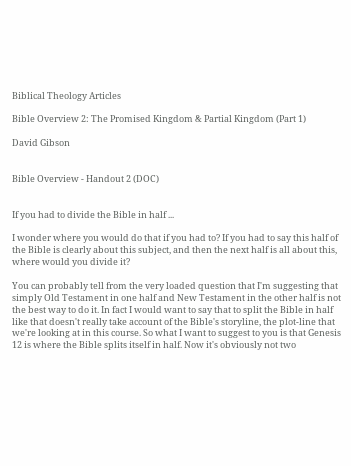Biblical Theology Articles

Bible Overview 2: The Promised Kingdom & Partial Kingdom (Part 1)

David Gibson


Bible Overview - Handout 2 (DOC)


If you had to divide the Bible in half ...

I wonder where you would do that if you had to? If you had to say this half of the Bible is clearly about this subject, and then the next half is all about this, where would you divide it?

You can probably tell from the very loaded question that I'm suggesting that simply Old Testament in one half and New Testament in the other half is not the best way to do it. In fact I would want to say that to split the Bible in half like that doesn't really take account of the Bible's storyline, the plot-line that we're looking at in this course. So what I want to suggest to you is that Genesis 12 is where the Bible splits itself in half. Now it's obviously not two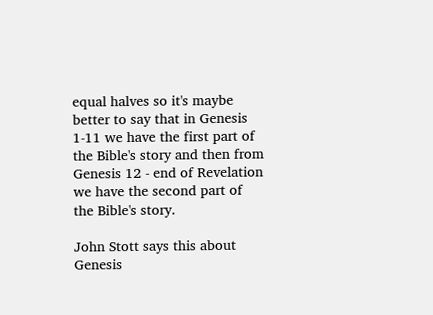equal halves so it's maybe better to say that in Genesis 1-11 we have the first part of the Bible's story and then from Genesis 12 - end of Revelation we have the second part of the Bible's story.

John Stott says this about Genesis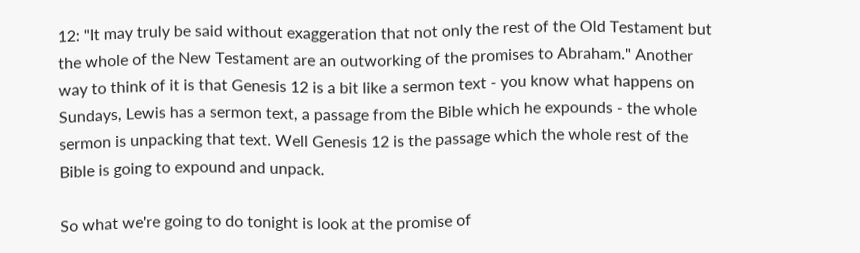12: "It may truly be said without exaggeration that not only the rest of the Old Testament but the whole of the New Testament are an outworking of the promises to Abraham." Another way to think of it is that Genesis 12 is a bit like a sermon text - you know what happens on Sundays, Lewis has a sermon text, a passage from the Bible which he expounds - the whole sermon is unpacking that text. Well Genesis 12 is the passage which the whole rest of the Bible is going to expound and unpack.

So what we're going to do tonight is look at the promise of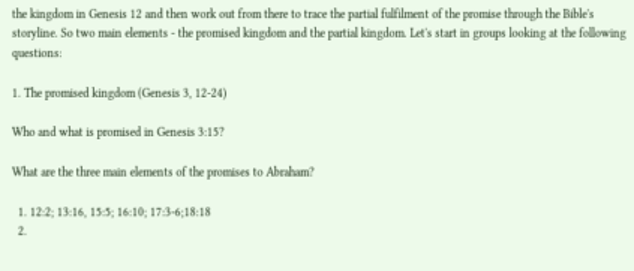the kingdom in Genesis 12 and then work out from there to trace the partial fulfilment of the promise through the Bible's storyline. So two main elements - the promised kingdom and the partial kingdom. Let's start in groups looking at the following questions:

1. The promised kingdom (Genesis 3, 12-24)

Who and what is promised in Genesis 3:15?

What are the three main elements of the promises to Abraham?

  1. 12:2; 13:16, 15:5; 16:10; 17:3-6;18:18
  2.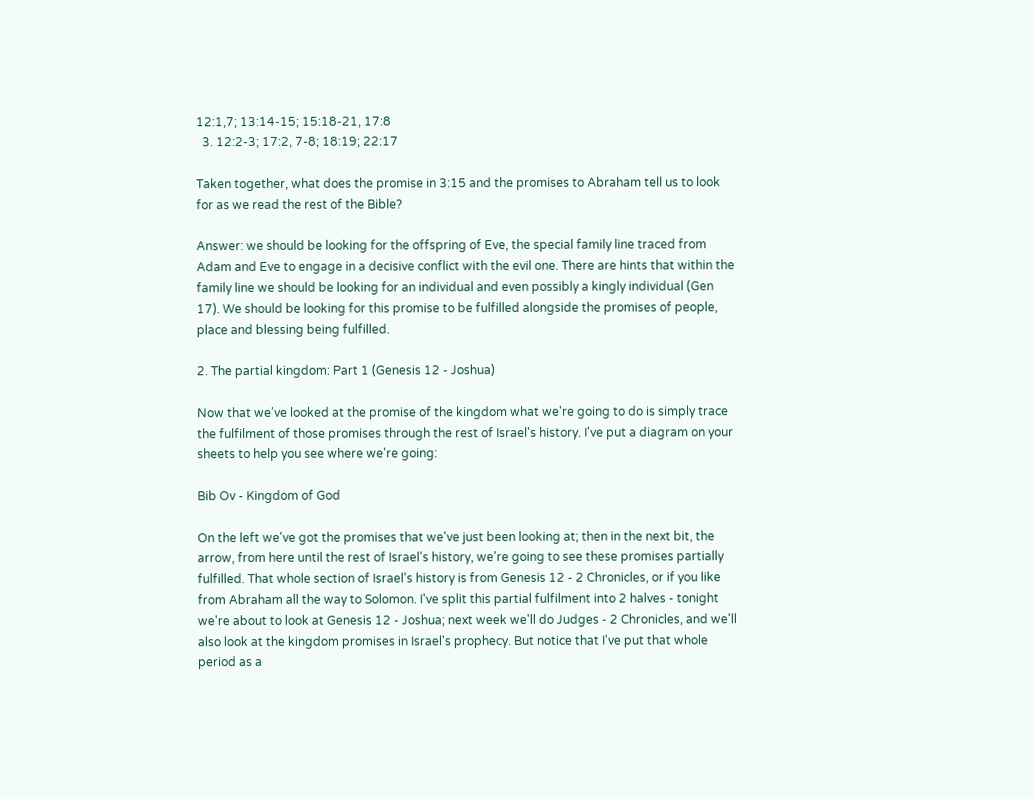12:1,7; 13:14-15; 15:18-21, 17:8
  3. 12:2-3; 17:2, 7-8; 18:19; 22:17

Taken together, what does the promise in 3:15 and the promises to Abraham tell us to look for as we read the rest of the Bible?

Answer: we should be looking for the offspring of Eve, the special family line traced from Adam and Eve to engage in a decisive conflict with the evil one. There are hints that within the family line we should be looking for an individual and even possibly a kingly individual (Gen 17). We should be looking for this promise to be fulfilled alongside the promises of people, place and blessing being fulfilled.

2. The partial kingdom: Part 1 (Genesis 12 - Joshua)

Now that we've looked at the promise of the kingdom what we're going to do is simply trace the fulfilment of those promises through the rest of Israel's history. I've put a diagram on your sheets to help you see where we're going:

Bib Ov - Kingdom of God

On the left we've got the promises that we've just been looking at; then in the next bit, the arrow, from here until the rest of Israel's history, we're going to see these promises partially fulfilled. That whole section of Israel's history is from Genesis 12 - 2 Chronicles, or if you like from Abraham all the way to Solomon. I've split this partial fulfilment into 2 halves - tonight we're about to look at Genesis 12 - Joshua; next week we'll do Judges - 2 Chronicles, and we'll also look at the kingdom promises in Israel's prophecy. But notice that I've put that whole period as a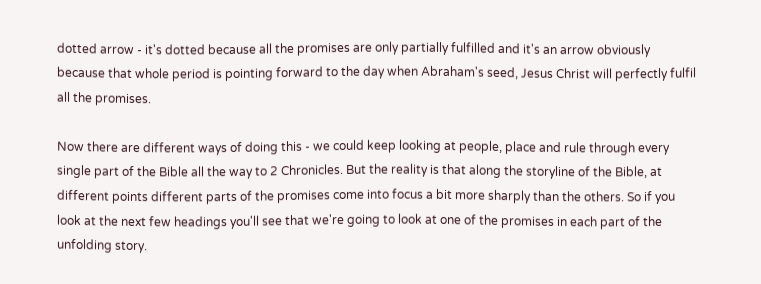dotted arrow - it's dotted because all the promises are only partially fulfilled and it's an arrow obviously because that whole period is pointing forward to the day when Abraham's seed, Jesus Christ will perfectly fulfil all the promises.

Now there are different ways of doing this - we could keep looking at people, place and rule through every single part of the Bible all the way to 2 Chronicles. But the reality is that along the storyline of the Bible, at different points different parts of the promises come into focus a bit more sharply than the others. So if you look at the next few headings you'll see that we're going to look at one of the promises in each part of the unfolding story.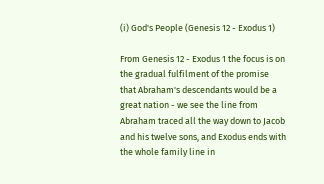(i) God's People (Genesis 12 - Exodus 1)

From Genesis 12 - Exodus 1 the focus is on the gradual fulfilment of the promise that Abraham's descendants would be a great nation - we see the line from Abraham traced all the way down to Jacob and his twelve sons, and Exodus ends with the whole family line in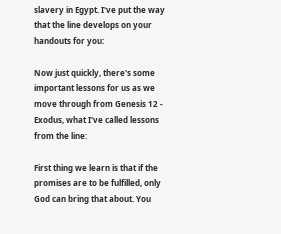slavery in Egypt. I've put the way that the line develops on your handouts for you:

Now just quickly, there's some important lessons for us as we move through from Genesis 12 - Exodus, what I've called lessons from the line:

First thing we learn is that if the promises are to be fulfilled, only God can bring that about. You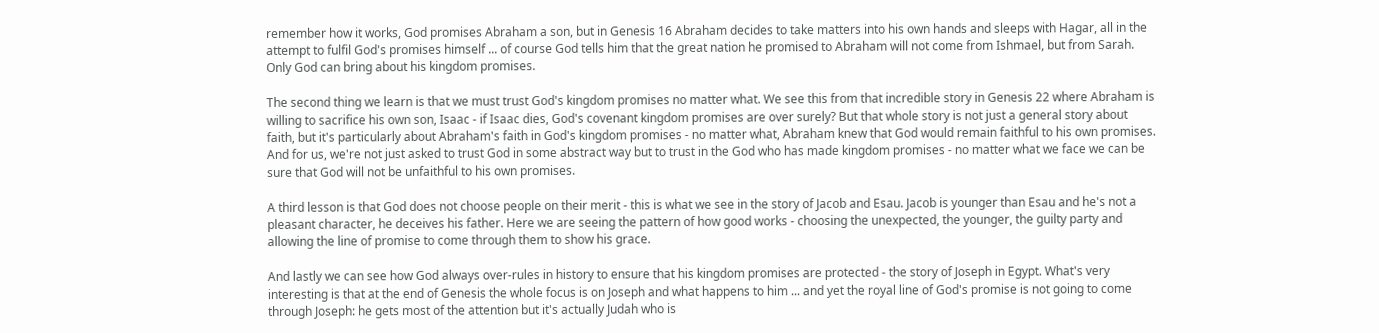remember how it works, God promises Abraham a son, but in Genesis 16 Abraham decides to take matters into his own hands and sleeps with Hagar, all in the attempt to fulfil God's promises himself ... of course God tells him that the great nation he promised to Abraham will not come from Ishmael, but from Sarah. Only God can bring about his kingdom promises.

The second thing we learn is that we must trust God's kingdom promises no matter what. We see this from that incredible story in Genesis 22 where Abraham is willing to sacrifice his own son, Isaac - if Isaac dies, God's covenant kingdom promises are over surely? But that whole story is not just a general story about faith, but it's particularly about Abraham's faith in God's kingdom promises - no matter what, Abraham knew that God would remain faithful to his own promises. And for us, we're not just asked to trust God in some abstract way but to trust in the God who has made kingdom promises - no matter what we face we can be sure that God will not be unfaithful to his own promises.

A third lesson is that God does not choose people on their merit - this is what we see in the story of Jacob and Esau. Jacob is younger than Esau and he's not a pleasant character, he deceives his father. Here we are seeing the pattern of how good works - choosing the unexpected, the younger, the guilty party and allowing the line of promise to come through them to show his grace.

And lastly we can see how God always over-rules in history to ensure that his kingdom promises are protected - the story of Joseph in Egypt. What's very interesting is that at the end of Genesis the whole focus is on Joseph and what happens to him ... and yet the royal line of God's promise is not going to come through Joseph: he gets most of the attention but it's actually Judah who is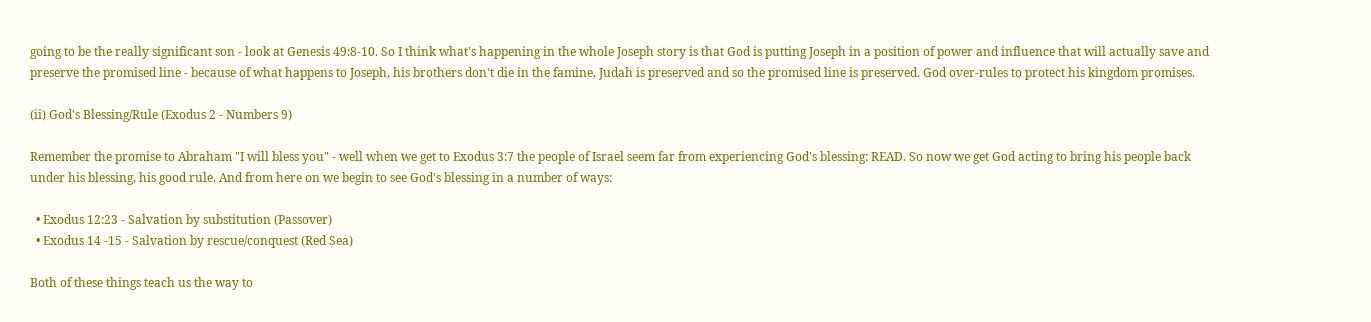going to be the really significant son - look at Genesis 49:8-10. So I think what's happening in the whole Joseph story is that God is putting Joseph in a position of power and influence that will actually save and preserve the promised line - because of what happens to Joseph, his brothers don't die in the famine, Judah is preserved and so the promised line is preserved. God over-rules to protect his kingdom promises.

(ii) God's Blessing/Rule (Exodus 2 - Numbers 9)

Remember the promise to Abraham "I will bless you" - well when we get to Exodus 3:7 the people of Israel seem far from experiencing God's blessing: READ. So now we get God acting to bring his people back under his blessing, his good rule. And from here on we begin to see God's blessing in a number of ways:

  • Exodus 12:23 - Salvation by substitution (Passover)
  • Exodus 14 -15 - Salvation by rescue/conquest (Red Sea)

Both of these things teach us the way to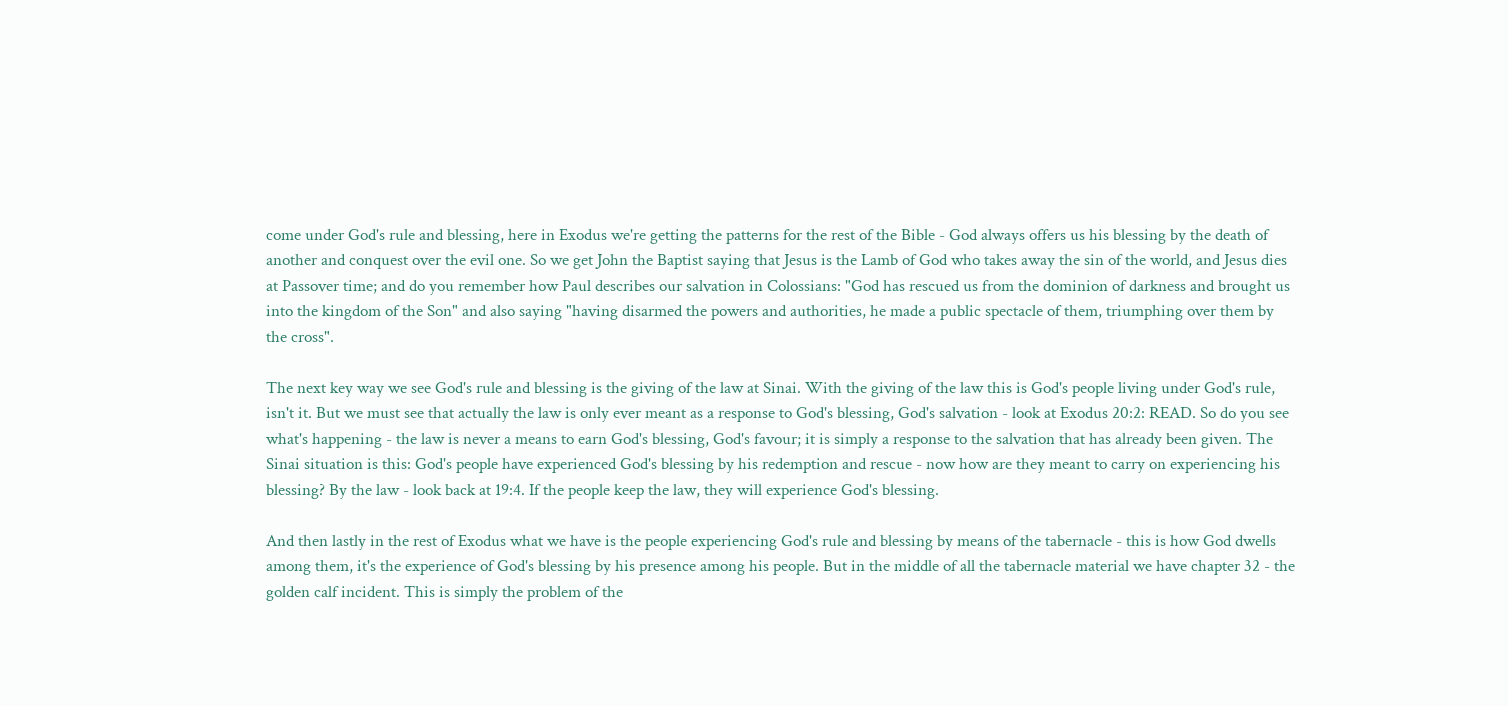come under God's rule and blessing, here in Exodus we're getting the patterns for the rest of the Bible - God always offers us his blessing by the death of another and conquest over the evil one. So we get John the Baptist saying that Jesus is the Lamb of God who takes away the sin of the world, and Jesus dies at Passover time; and do you remember how Paul describes our salvation in Colossians: "God has rescued us from the dominion of darkness and brought us into the kingdom of the Son" and also saying "having disarmed the powers and authorities, he made a public spectacle of them, triumphing over them by the cross".

The next key way we see God's rule and blessing is the giving of the law at Sinai. With the giving of the law this is God's people living under God's rule, isn't it. But we must see that actually the law is only ever meant as a response to God's blessing, God's salvation - look at Exodus 20:2: READ. So do you see what's happening - the law is never a means to earn God's blessing, God's favour; it is simply a response to the salvation that has already been given. The Sinai situation is this: God's people have experienced God's blessing by his redemption and rescue - now how are they meant to carry on experiencing his blessing? By the law - look back at 19:4. If the people keep the law, they will experience God's blessing.

And then lastly in the rest of Exodus what we have is the people experiencing God's rule and blessing by means of the tabernacle - this is how God dwells among them, it's the experience of God's blessing by his presence among his people. But in the middle of all the tabernacle material we have chapter 32 - the golden calf incident. This is simply the problem of the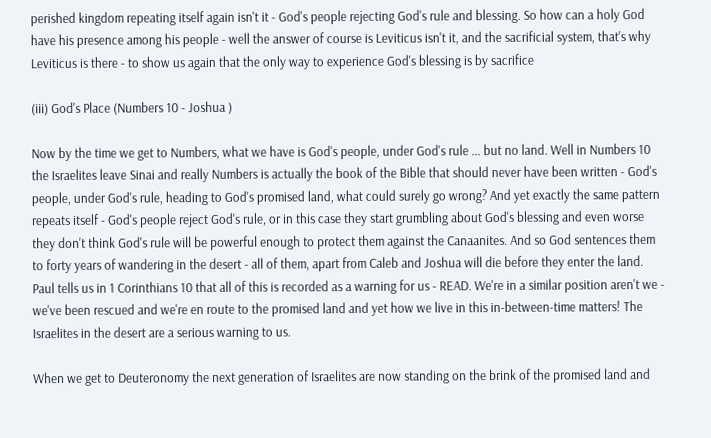perished kingdom repeating itself again isn't it - God's people rejecting God's rule and blessing. So how can a holy God have his presence among his people - well the answer of course is Leviticus isn't it, and the sacrificial system, that's why Leviticus is there - to show us again that the only way to experience God's blessing is by sacrifice

(iii) God's Place (Numbers 10 - Joshua )

Now by the time we get to Numbers, what we have is God's people, under God's rule ... but no land. Well in Numbers 10 the Israelites leave Sinai and really Numbers is actually the book of the Bible that should never have been written - God's people, under God's rule, heading to God's promised land, what could surely go wrong? And yet exactly the same pattern repeats itself - God's people reject God's rule, or in this case they start grumbling about God's blessing and even worse they don't think God's rule will be powerful enough to protect them against the Canaanites. And so God sentences them to forty years of wandering in the desert - all of them, apart from Caleb and Joshua will die before they enter the land. Paul tells us in 1 Corinthians 10 that all of this is recorded as a warning for us - READ. We're in a similar position aren't we - we've been rescued and we're en route to the promised land and yet how we live in this in-between-time matters! The Israelites in the desert are a serious warning to us.

When we get to Deuteronomy the next generation of Israelites are now standing on the brink of the promised land and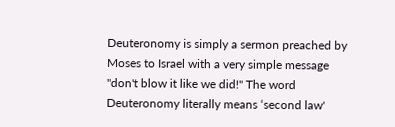Deuteronomy is simply a sermon preached by Moses to Israel with a very simple message "don't blow it like we did!" The word Deuteronomy literally means ‘second law'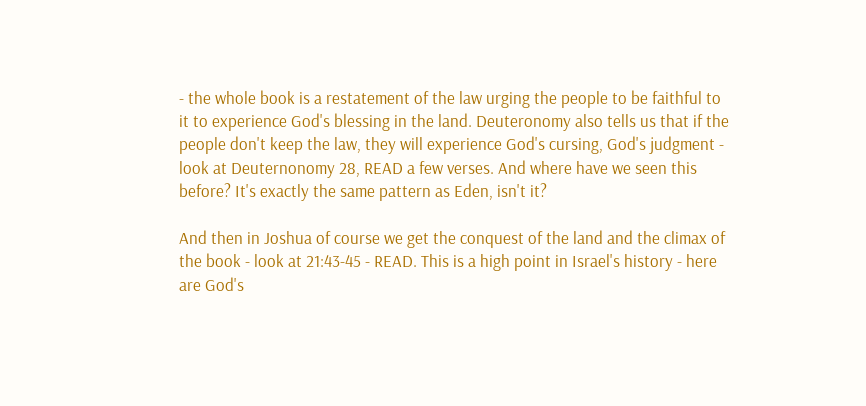- the whole book is a restatement of the law urging the people to be faithful to it to experience God's blessing in the land. Deuteronomy also tells us that if the people don't keep the law, they will experience God's cursing, God's judgment - look at Deuternonomy 28, READ a few verses. And where have we seen this before? It's exactly the same pattern as Eden, isn't it?

And then in Joshua of course we get the conquest of the land and the climax of the book - look at 21:43-45 - READ. This is a high point in Israel's history - here are God's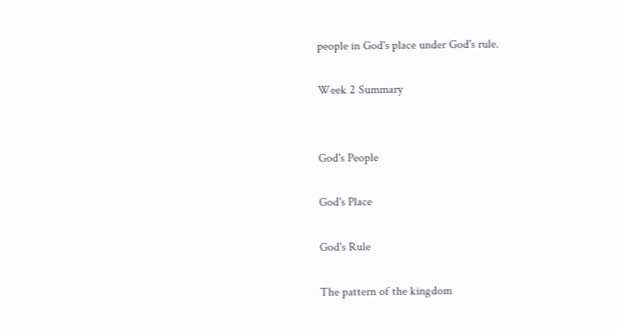people in God's place under God's rule.

Week 2 Summary


God's People

God's Place

God's Rule

The pattern of the kingdom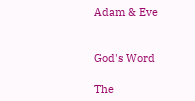Adam & Eve


God's Word

The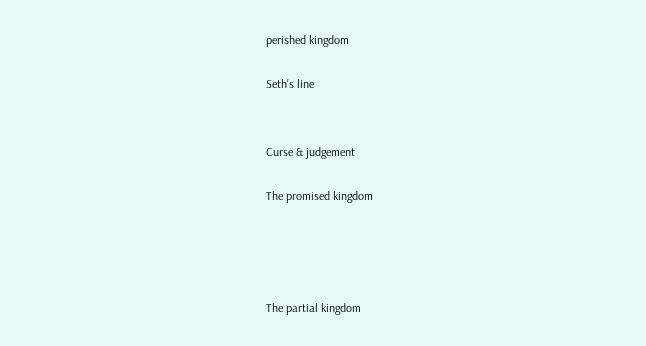perished kingdom

Seth's line


Curse & judgement

The promised kingdom




The partial kingdom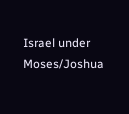Israel under Moses/Joshua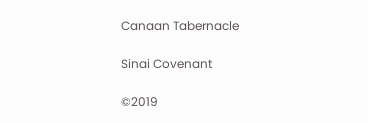Canaan Tabernacle

Sinai Covenant

©2019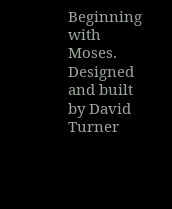Beginning with Moses. Designed and built by David Turner